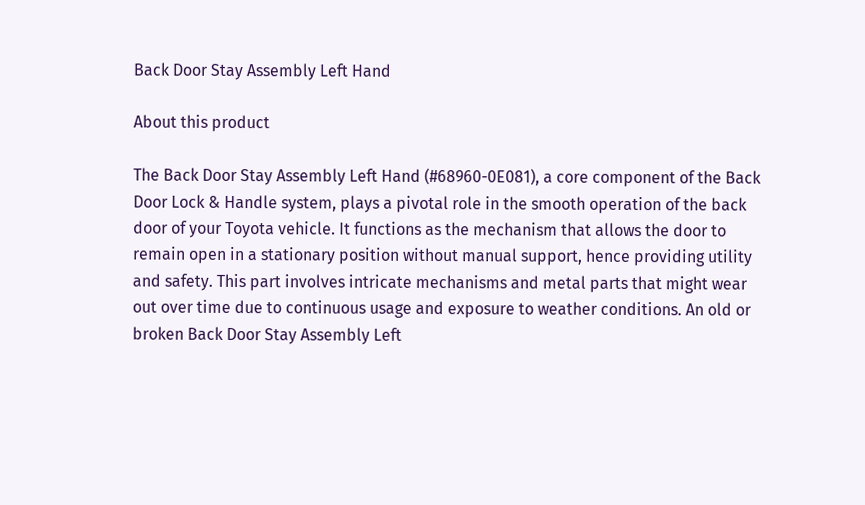Back Door Stay Assembly Left Hand

About this product

The Back Door Stay Assembly Left Hand (#68960-0E081), a core component of the Back Door Lock & Handle system, plays a pivotal role in the smooth operation of the back door of your Toyota vehicle. It functions as the mechanism that allows the door to remain open in a stationary position without manual support, hence providing utility and safety. This part involves intricate mechanisms and metal parts that might wear out over time due to continuous usage and exposure to weather conditions. An old or broken Back Door Stay Assembly Left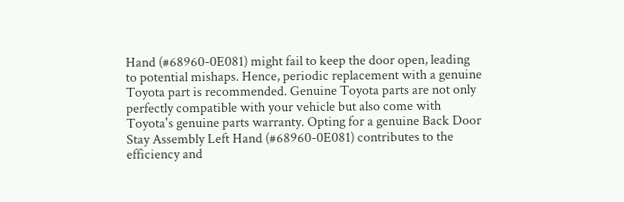Hand (#68960-0E081) might fail to keep the door open, leading to potential mishaps. Hence, periodic replacement with a genuine Toyota part is recommended. Genuine Toyota parts are not only perfectly compatible with your vehicle but also come with Toyota's genuine parts warranty. Opting for a genuine Back Door Stay Assembly Left Hand (#68960-0E081) contributes to the efficiency and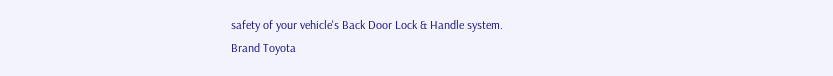safety of your vehicle's Back Door Lock & Handle system.
Brand Toyota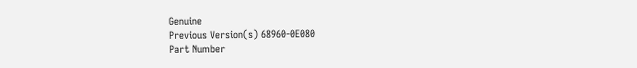Genuine
Previous Version(s) 68960-0E080
Part Number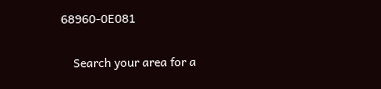68960-0E081

    Search your area for a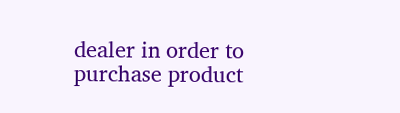dealer in order to purchase product